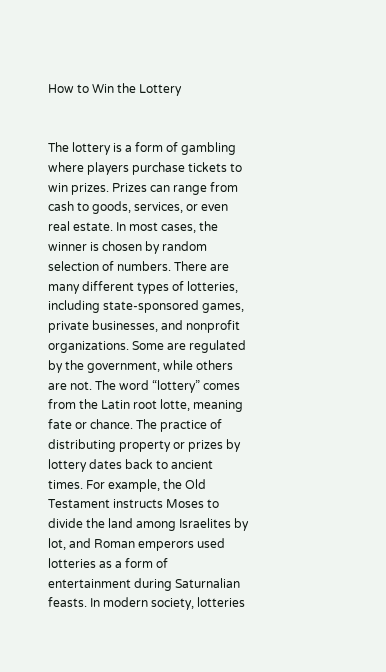How to Win the Lottery


The lottery is a form of gambling where players purchase tickets to win prizes. Prizes can range from cash to goods, services, or even real estate. In most cases, the winner is chosen by random selection of numbers. There are many different types of lotteries, including state-sponsored games, private businesses, and nonprofit organizations. Some are regulated by the government, while others are not. The word “lottery” comes from the Latin root lotte, meaning fate or chance. The practice of distributing property or prizes by lottery dates back to ancient times. For example, the Old Testament instructs Moses to divide the land among Israelites by lot, and Roman emperors used lotteries as a form of entertainment during Saturnalian feasts. In modern society, lotteries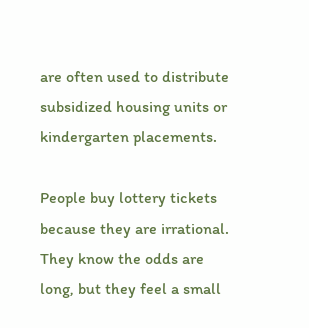are often used to distribute subsidized housing units or kindergarten placements.

People buy lottery tickets because they are irrational. They know the odds are long, but they feel a small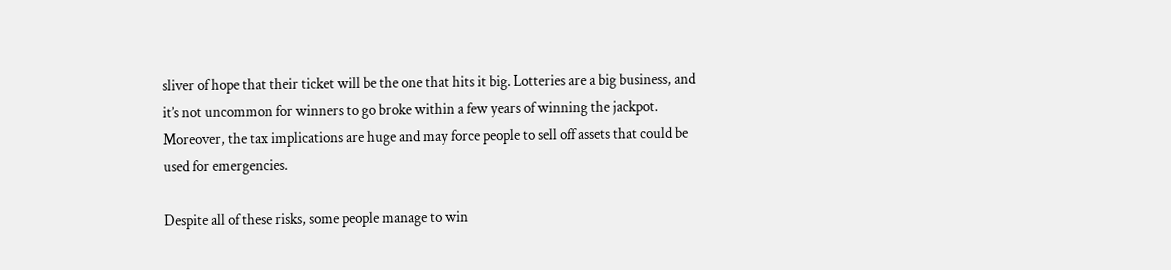sliver of hope that their ticket will be the one that hits it big. Lotteries are a big business, and it’s not uncommon for winners to go broke within a few years of winning the jackpot. Moreover, the tax implications are huge and may force people to sell off assets that could be used for emergencies.

Despite all of these risks, some people manage to win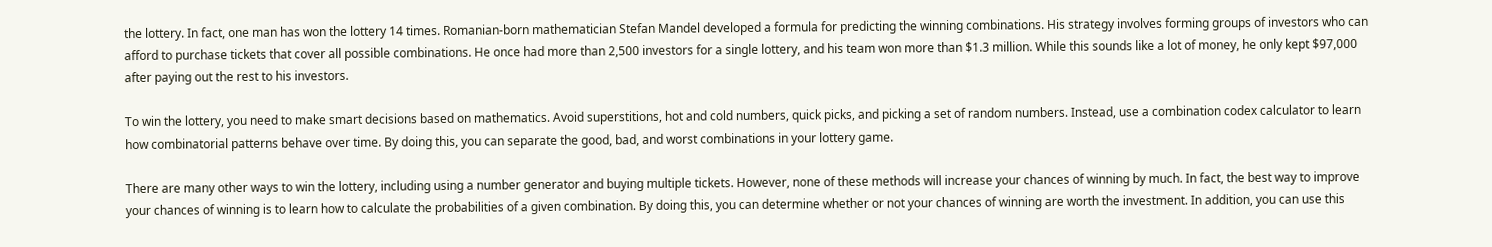the lottery. In fact, one man has won the lottery 14 times. Romanian-born mathematician Stefan Mandel developed a formula for predicting the winning combinations. His strategy involves forming groups of investors who can afford to purchase tickets that cover all possible combinations. He once had more than 2,500 investors for a single lottery, and his team won more than $1.3 million. While this sounds like a lot of money, he only kept $97,000 after paying out the rest to his investors.

To win the lottery, you need to make smart decisions based on mathematics. Avoid superstitions, hot and cold numbers, quick picks, and picking a set of random numbers. Instead, use a combination codex calculator to learn how combinatorial patterns behave over time. By doing this, you can separate the good, bad, and worst combinations in your lottery game.

There are many other ways to win the lottery, including using a number generator and buying multiple tickets. However, none of these methods will increase your chances of winning by much. In fact, the best way to improve your chances of winning is to learn how to calculate the probabilities of a given combination. By doing this, you can determine whether or not your chances of winning are worth the investment. In addition, you can use this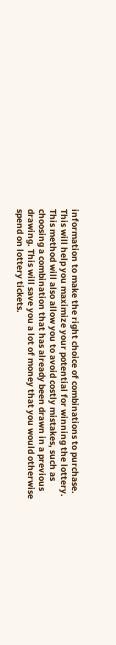information to make the right choice of combinations to purchase. This will help you maximize your potential for winning the lottery. This method will also allow you to avoid costly mistakes, such as choosing a combination that has already been drawn in a previous drawing. This will save you a lot of money that you would otherwise spend on lottery tickets.